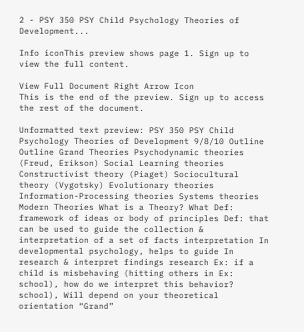2 - PSY 350 PSY Child Psychology Theories of Development...

Info iconThis preview shows page 1. Sign up to view the full content.

View Full Document Right Arrow Icon
This is the end of the preview. Sign up to access the rest of the document.

Unformatted text preview: PSY 350 PSY Child Psychology Theories of Development 9/8/10 Outline Outline Grand Theories Psychodynamic theories (Freud, Erikson) Social Learning theories Constructivist theory (Piaget) Sociocultural theory (Vygotsky) Evolutionary theories Information-Processing theories Systems theories Modern Theories What is a Theory? What Def: framework of ideas or body of principles Def: that can be used to guide the collection & interpretation of a set of facts interpretation In developmental psychology, helps to guide In research & interpret findings research Ex: if a child is misbehaving (hitting others in Ex: school), how do we interpret this behavior? school), Will depend on your theoretical orientation “Grand”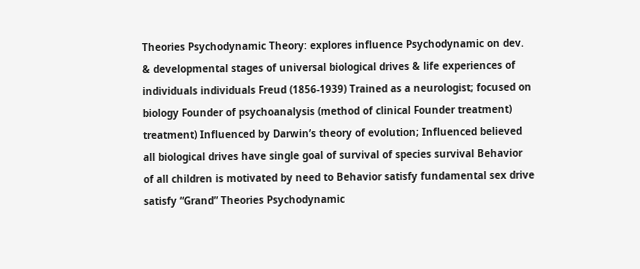Theories Psychodynamic Theory: explores influence Psychodynamic on dev. & developmental stages of universal biological drives & life experiences of individuals individuals Freud (1856-1939) Trained as a neurologist; focused on biology Founder of psychoanalysis (method of clinical Founder treatment) treatment) Influenced by Darwin’s theory of evolution; Influenced believed all biological drives have single goal of survival of species survival Behavior of all children is motivated by need to Behavior satisfy fundamental sex drive satisfy “Grand” Theories Psychodynamic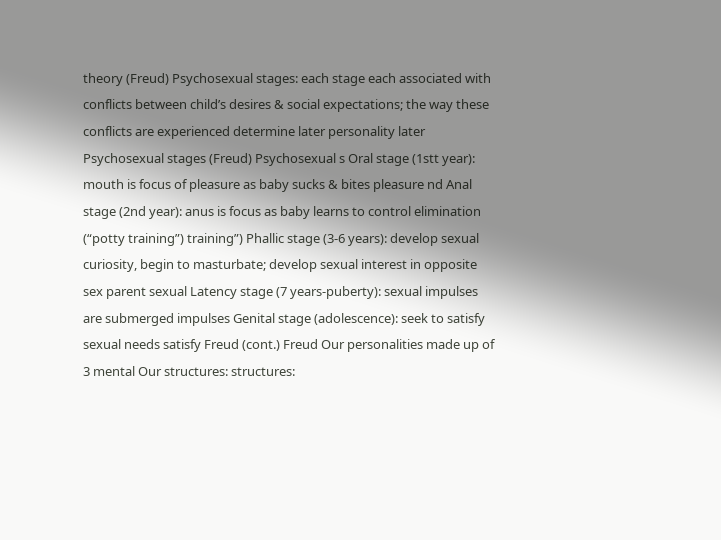theory (Freud) Psychosexual stages: each stage each associated with conflicts between child’s desires & social expectations; the way these conflicts are experienced determine later personality later Psychosexual stages (Freud) Psychosexual s Oral stage (1stt year): mouth is focus of pleasure as baby sucks & bites pleasure nd Anal stage (2nd year): anus is focus as baby learns to control elimination (“potty training”) training”) Phallic stage (3-6 years): develop sexual curiosity, begin to masturbate; develop sexual interest in opposite sex parent sexual Latency stage (7 years-puberty): sexual impulses are submerged impulses Genital stage (adolescence): seek to satisfy sexual needs satisfy Freud (cont.) Freud Our personalities made up of 3 mental Our structures: structures: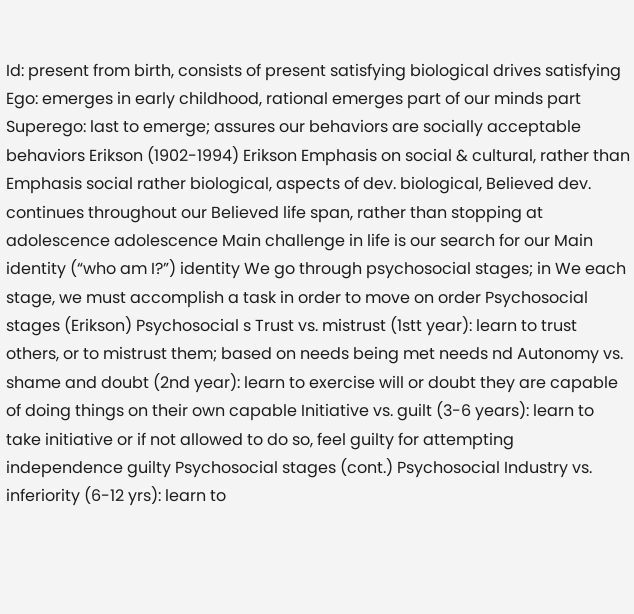Id: present from birth, consists of present satisfying biological drives satisfying Ego: emerges in early childhood, rational emerges part of our minds part Superego: last to emerge; assures our behaviors are socially acceptable behaviors Erikson (1902-1994) Erikson Emphasis on social & cultural, rather than Emphasis social rather biological, aspects of dev. biological, Believed dev. continues throughout our Believed life span, rather than stopping at adolescence adolescence Main challenge in life is our search for our Main identity (“who am I?”) identity We go through psychosocial stages; in We each stage, we must accomplish a task in order to move on order Psychosocial stages (Erikson) Psychosocial s Trust vs. mistrust (1stt year): learn to trust others, or to mistrust them; based on needs being met needs nd Autonomy vs. shame and doubt (2nd year): learn to exercise will or doubt they are capable of doing things on their own capable Initiative vs. guilt (3-6 years): learn to take initiative or if not allowed to do so, feel guilty for attempting independence guilty Psychosocial stages (cont.) Psychosocial Industry vs. inferiority (6-12 yrs): learn to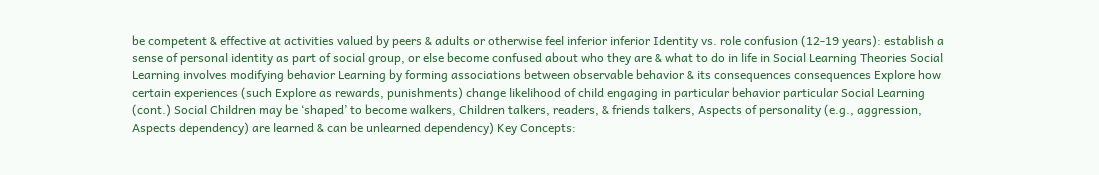be competent & effective at activities valued by peers & adults or otherwise feel inferior inferior Identity vs. role confusion (12-19 years): establish a sense of personal identity as part of social group, or else become confused about who they are & what to do in life in Social Learning Theories Social Learning involves modifying behavior Learning by forming associations between observable behavior & its consequences consequences Explore how certain experiences (such Explore as rewards, punishments) change likelihood of child engaging in particular behavior particular Social Learning (cont.) Social Children may be ‘shaped’ to become walkers, Children talkers, readers, & friends talkers, Aspects of personality (e.g., aggression, Aspects dependency) are learned & can be unlearned dependency) Key Concepts: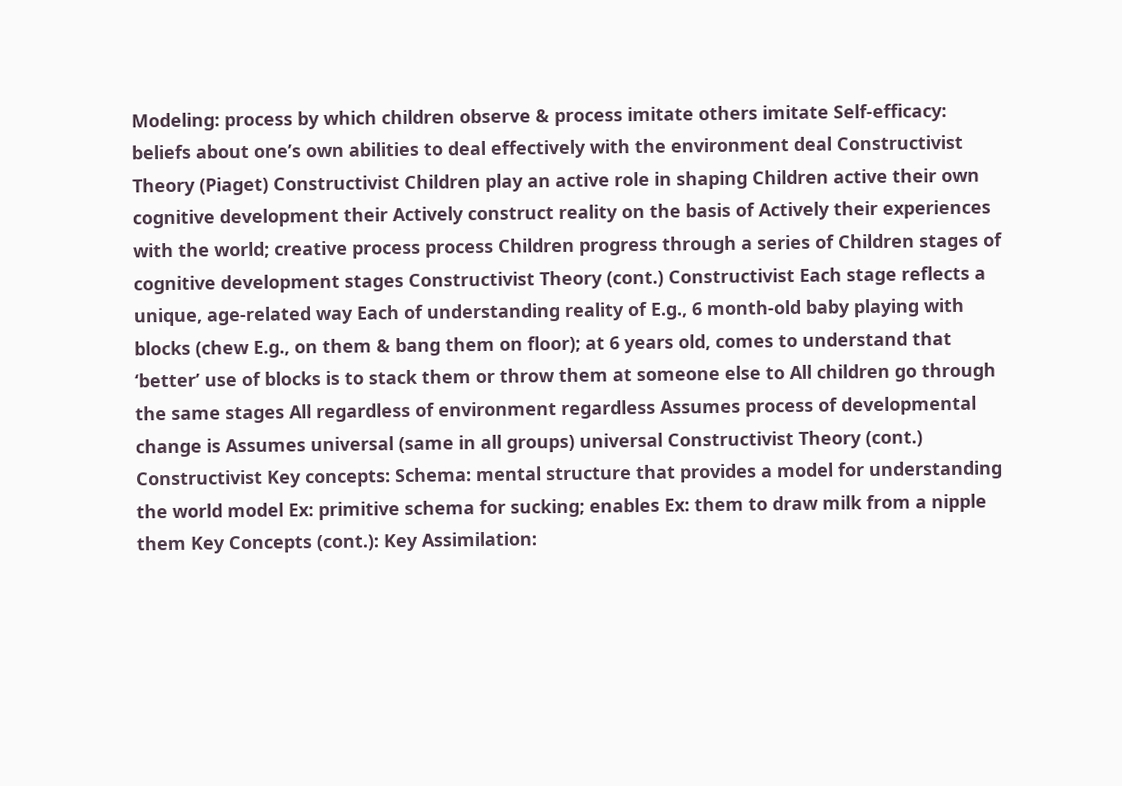Modeling: process by which children observe & process imitate others imitate Self-efficacy: beliefs about one’s own abilities to deal effectively with the environment deal Constructivist Theory (Piaget) Constructivist Children play an active role in shaping Children active their own cognitive development their Actively construct reality on the basis of Actively their experiences with the world; creative process process Children progress through a series of Children stages of cognitive development stages Constructivist Theory (cont.) Constructivist Each stage reflects a unique, age-related way Each of understanding reality of E.g., 6 month-old baby playing with blocks (chew E.g., on them & bang them on floor); at 6 years old, comes to understand that ‘better’ use of blocks is to stack them or throw them at someone else to All children go through the same stages All regardless of environment regardless Assumes process of developmental change is Assumes universal (same in all groups) universal Constructivist Theory (cont.) Constructivist Key concepts: Schema: mental structure that provides a model for understanding the world model Ex: primitive schema for sucking; enables Ex: them to draw milk from a nipple them Key Concepts (cont.): Key Assimilation: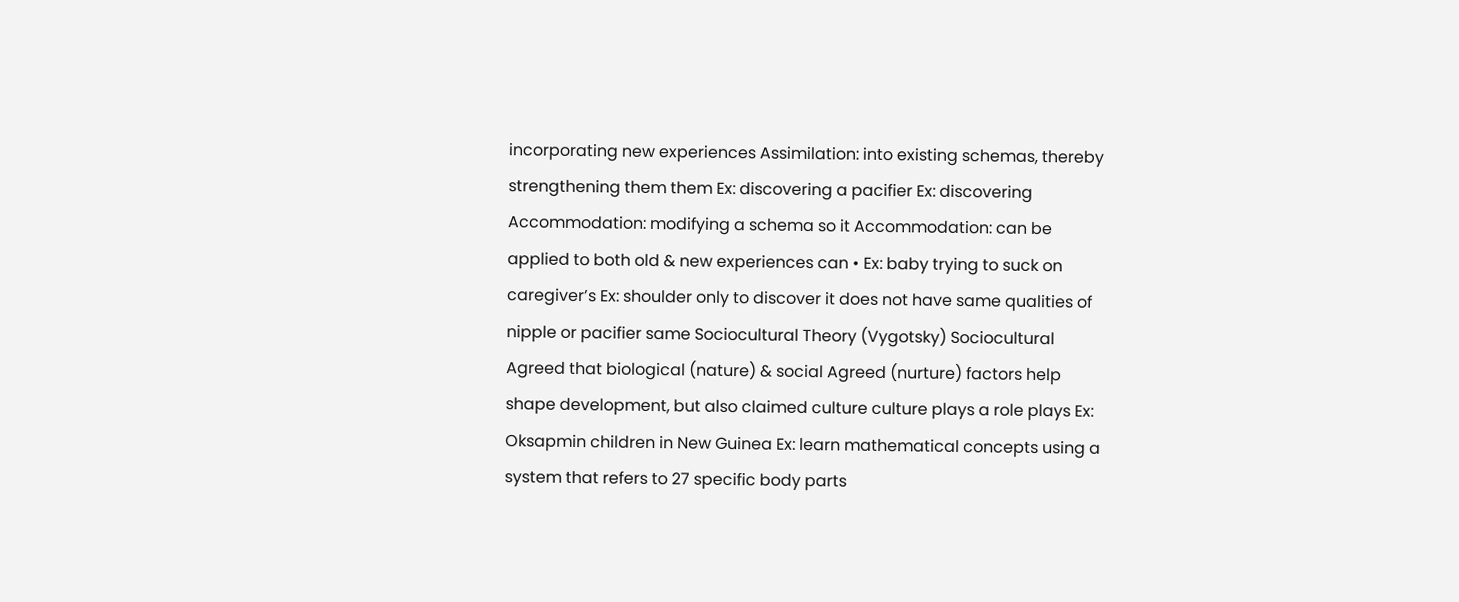incorporating new experiences Assimilation: into existing schemas, thereby strengthening them them Ex: discovering a pacifier Ex: discovering Accommodation: modifying a schema so it Accommodation: can be applied to both old & new experiences can • Ex: baby trying to suck on caregiver’s Ex: shoulder only to discover it does not have same qualities of nipple or pacifier same Sociocultural Theory (Vygotsky) Sociocultural Agreed that biological (nature) & social Agreed (nurture) factors help shape development, but also claimed culture culture plays a role plays Ex: Oksapmin children in New Guinea Ex: learn mathematical concepts using a system that refers to 27 specific body parts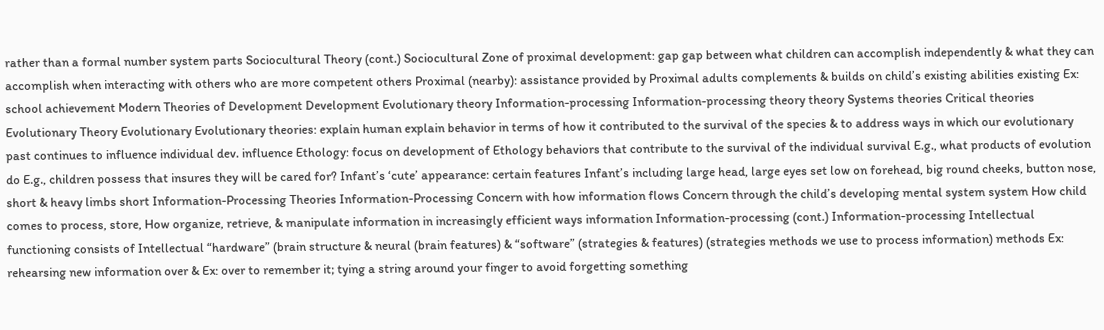rather than a formal number system parts Sociocultural Theory (cont.) Sociocultural Zone of proximal development: gap gap between what children can accomplish independently & what they can accomplish when interacting with others who are more competent others Proximal (nearby): assistance provided by Proximal adults complements & builds on child’s existing abilities existing Ex: school achievement Modern Theories of Development Development Evolutionary theory Information-processing Information-processing theory theory Systems theories Critical theories Evolutionary Theory Evolutionary Evolutionary theories: explain human explain behavior in terms of how it contributed to the survival of the species & to address ways in which our evolutionary past continues to influence individual dev. influence Ethology: focus on development of Ethology behaviors that contribute to the survival of the individual survival E.g., what products of evolution do E.g., children possess that insures they will be cared for? Infant’s ‘cute’ appearance: certain features Infant’s including large head, large eyes set low on forehead, big round cheeks, button nose, short & heavy limbs short Information-Processing Theories Information-Processing Concern with how information flows Concern through the child’s developing mental system system How child comes to process, store, How organize, retrieve, & manipulate information in increasingly efficient ways information Information-processing (cont.) Information-processing Intellectual functioning consists of Intellectual “hardware” (brain structure & neural (brain features) & “software” (strategies & features) (strategies methods we use to process information) methods Ex: rehearsing new information over & Ex: over to remember it; tying a string around your finger to avoid forgetting something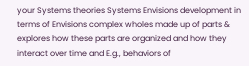your Systems theories Systems Envisions development in terms of Envisions complex wholes made up of parts & explores how these parts are organized and how they interact over time and E.g., behaviors of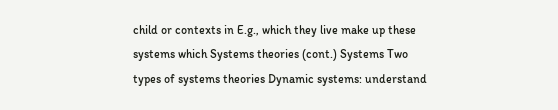child or contexts in E.g., which they live make up these systems which Systems theories (cont.) Systems Two types of systems theories Dynamic systems: understand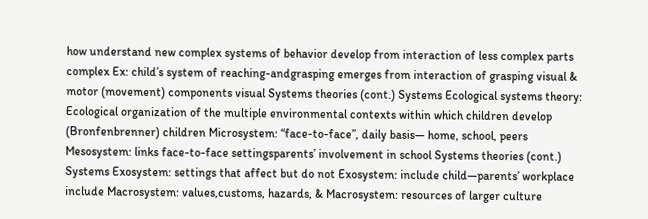how understand new complex systems of behavior develop from interaction of less complex parts complex Ex: child’s system of reaching-andgrasping emerges from interaction of grasping visual & motor (movement) components visual Systems theories (cont.) Systems Ecological systems theory: Ecological organization of the multiple environmental contexts within which children develop (Bronfenbrenner) children Microsystem: “face-to-face”, daily basis— home, school, peers Mesosystem: links face-to-face settingsparents’ involvement in school Systems theories (cont.) Systems Exosystem: settings that affect but do not Exosystem: include child—parents’ workplace include Macrosystem: values,customs, hazards, & Macrosystem: resources of larger culture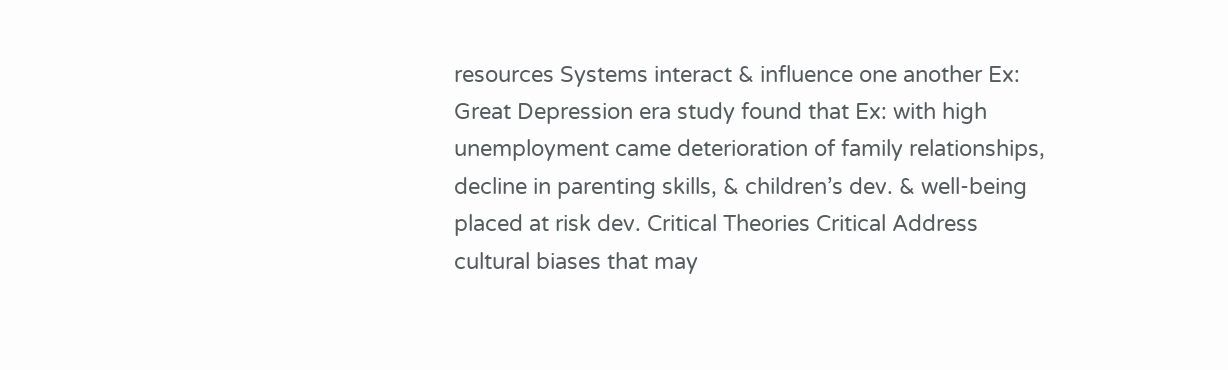resources Systems interact & influence one another Ex: Great Depression era study found that Ex: with high unemployment came deterioration of family relationships, decline in parenting skills, & children’s dev. & well-being placed at risk dev. Critical Theories Critical Address cultural biases that may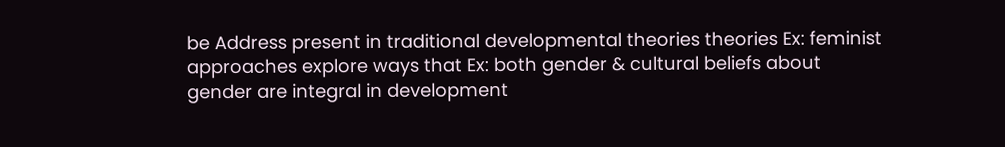be Address present in traditional developmental theories theories Ex: feminist approaches explore ways that Ex: both gender & cultural beliefs about gender are integral in development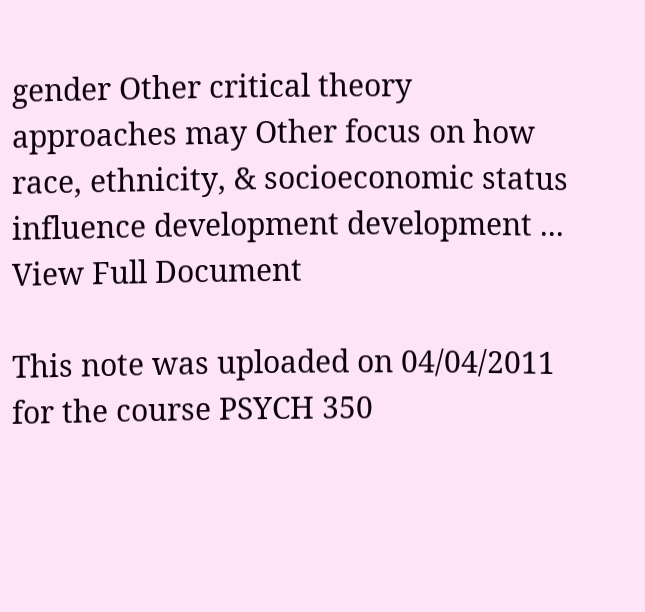gender Other critical theory approaches may Other focus on how race, ethnicity, & socioeconomic status influence development development ...
View Full Document

This note was uploaded on 04/04/2011 for the course PSYCH 350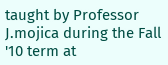taught by Professor J.mojica during the Fall '10 term at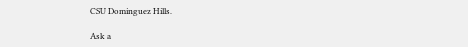CSU Dominguez Hills.

Ask a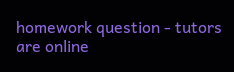homework question - tutors are online